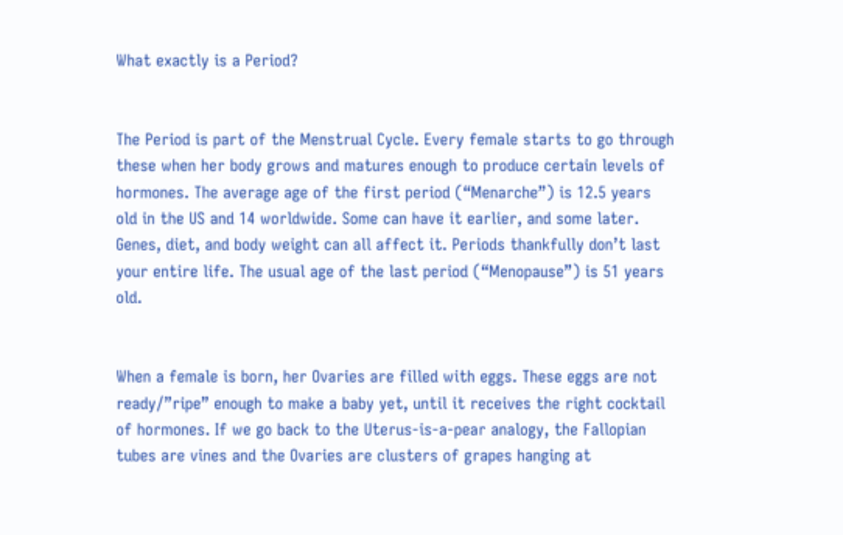What exactly is a Period?


The Period is part of the Menstrual Cycle. Every female starts to go through these when her body grows and matures enough to produce certain levels of hormones. The average age of the first period (“Menarche”) is 12.5 years old in the US and 14 worldwide. Some can have it earlier, and some later. Genes, diet, and body weight can all affect it. Periods thankfully don’t last your entire life. The usual age of the last period (“Menopause”) is 51 years old.


When a female is born, her Ovaries are filled with eggs. These eggs are not ready/”ripe” enough to make a baby yet, until it receives the right cocktail of hormones. If we go back to the Uterus-is-a-pear analogy, the Fallopian tubes are vines and the Ovaries are clusters of grapes hanging at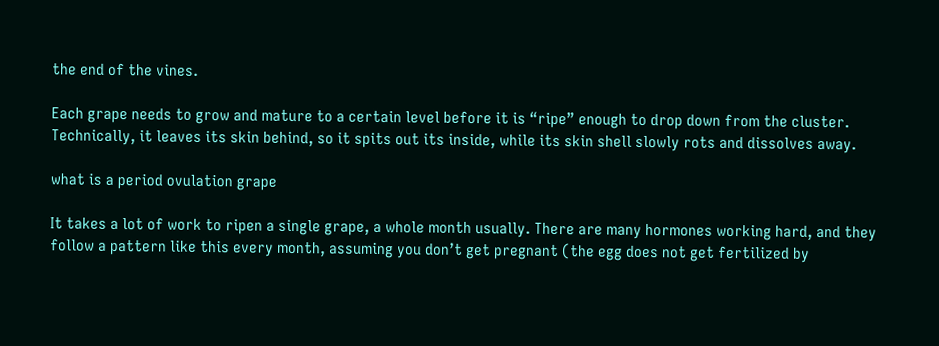the end of the vines.

Each grape needs to grow and mature to a certain level before it is “ripe” enough to drop down from the cluster. Technically, it leaves its skin behind, so it spits out its inside, while its skin shell slowly rots and dissolves away.

what is a period ovulation grape

It takes a lot of work to ripen a single grape, a whole month usually. There are many hormones working hard, and they follow a pattern like this every month, assuming you don’t get pregnant (the egg does not get fertilized by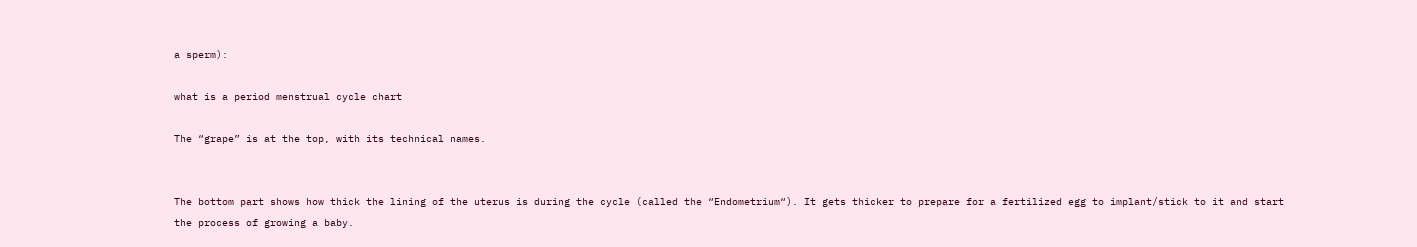a sperm):

what is a period menstrual cycle chart

The “grape” is at the top, with its technical names.


The bottom part shows how thick the lining of the uterus is during the cycle (called the “Endometrium“). It gets thicker to prepare for a fertilized egg to implant/stick to it and start the process of growing a baby.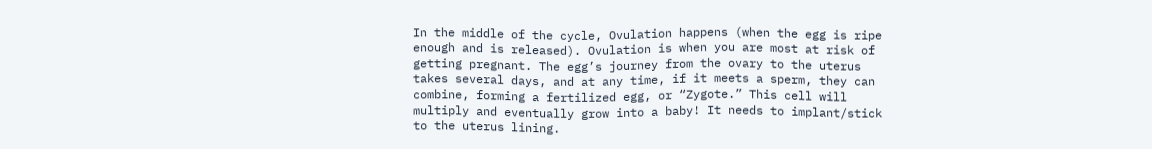In the middle of the cycle, Ovulation happens (when the egg is ripe enough and is released). Ovulation is when you are most at risk of getting pregnant. The egg’s journey from the ovary to the uterus takes several days, and at any time, if it meets a sperm, they can combine, forming a fertilized egg, or “Zygote.” This cell will multiply and eventually grow into a baby! It needs to implant/stick to the uterus lining.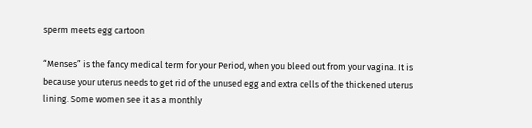sperm meets egg cartoon

“Menses” is the fancy medical term for your Period, when you bleed out from your vagina. It is because your uterus needs to get rid of the unused egg and extra cells of the thickened uterus lining. Some women see it as a monthly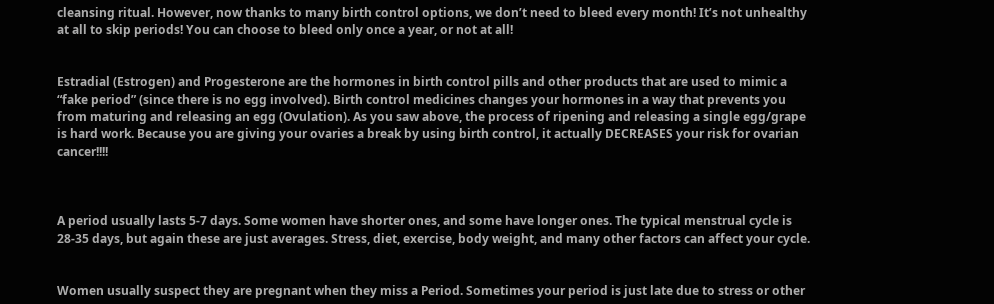cleansing ritual. However, now thanks to many birth control options, we don’t need to bleed every month! It’s not unhealthy at all to skip periods! You can choose to bleed only once a year, or not at all!


Estradial (Estrogen) and Progesterone are the hormones in birth control pills and other products that are used to mimic a “fake period” (since there is no egg involved). Birth control medicines changes your hormones in a way that prevents you from maturing and releasing an egg (Ovulation). As you saw above, the process of ripening and releasing a single egg/grape is hard work. Because you are giving your ovaries a break by using birth control, it actually DECREASES your risk for ovarian cancer!!!!



A period usually lasts 5-7 days. Some women have shorter ones, and some have longer ones. The typical menstrual cycle is 28-35 days, but again these are just averages. Stress, diet, exercise, body weight, and many other factors can affect your cycle.


Women usually suspect they are pregnant when they miss a Period. Sometimes your period is just late due to stress or other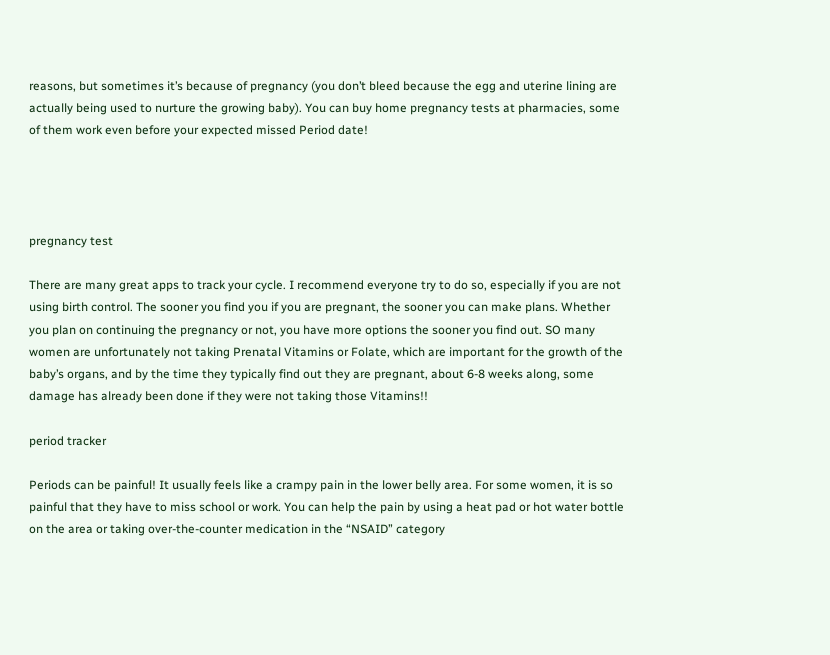reasons, but sometimes it’s because of pregnancy (you don’t bleed because the egg and uterine lining are actually being used to nurture the growing baby). You can buy home pregnancy tests at pharmacies, some of them work even before your expected missed Period date!




pregnancy test

There are many great apps to track your cycle. I recommend everyone try to do so, especially if you are not using birth control. The sooner you find you if you are pregnant, the sooner you can make plans. Whether you plan on continuing the pregnancy or not, you have more options the sooner you find out. SO many women are unfortunately not taking Prenatal Vitamins or Folate, which are important for the growth of the baby’s organs, and by the time they typically find out they are pregnant, about 6-8 weeks along, some damage has already been done if they were not taking those Vitamins!!

period tracker

Periods can be painful! It usually feels like a crampy pain in the lower belly area. For some women, it is so painful that they have to miss school or work. You can help the pain by using a heat pad or hot water bottle on the area or taking over-the-counter medication in the “NSAID” category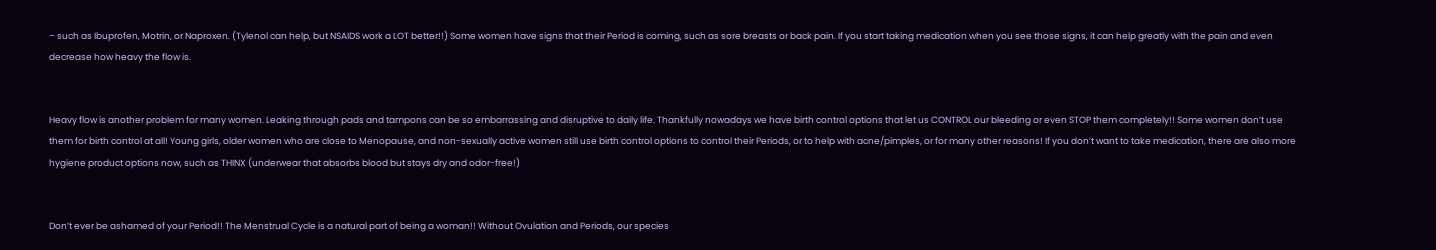– such as Ibuprofen, Motrin, or Naproxen. (Tylenol can help, but NSAIDS work a LOT better!!) Some women have signs that their Period is coming, such as sore breasts or back pain. If you start taking medication when you see those signs, it can help greatly with the pain and even decrease how heavy the flow is.


Heavy flow is another problem for many women. Leaking through pads and tampons can be so embarrassing and disruptive to daily life. Thankfully nowadays we have birth control options that let us CONTROL our bleeding or even STOP them completely!! Some women don’t use them for birth control at all! Young girls, older women who are close to Menopause, and non-sexually active women still use birth control options to control their Periods, or to help with acne/pimples, or for many other reasons! If you don’t want to take medication, there are also more hygiene product options now, such as THINX (underwear that absorbs blood but stays dry and odor-free!)


Don’t ever be ashamed of your Period!! The Menstrual Cycle is a natural part of being a woman!! Without Ovulation and Periods, our species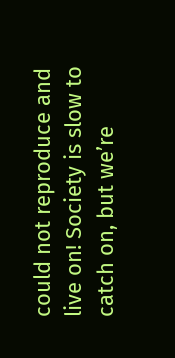could not reproduce and live on! Society is slow to catch on, but we’re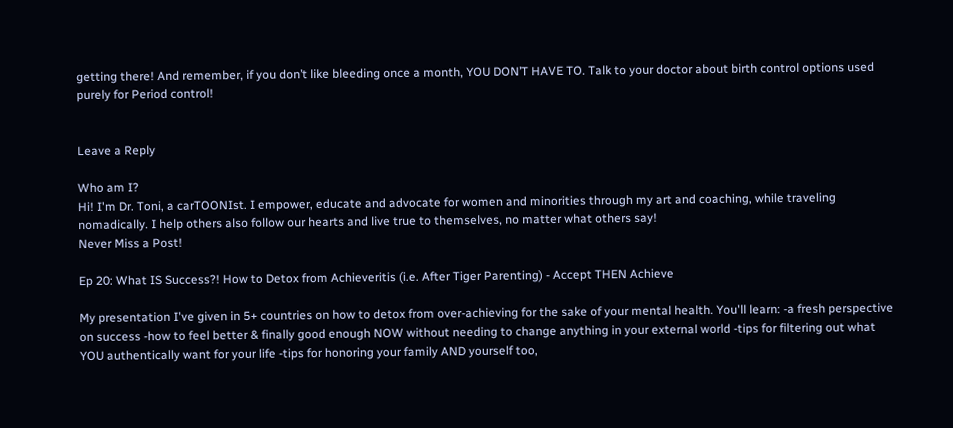getting there! And remember, if you don’t like bleeding once a month, YOU DON’T HAVE TO. Talk to your doctor about birth control options used purely for Period control!


Leave a Reply

Who am I?
Hi! I'm Dr. Toni, a carTOONIst. I empower, educate and advocate for women and minorities through my art and coaching, while traveling nomadically. I help others also follow our hearts and live true to themselves, no matter what others say!
Never Miss a Post!

Ep 20: What IS Success?! How to Detox from Achieveritis (i.e. After Tiger Parenting) - Accept THEN Achieve

My presentation I've given in 5+ countries on how to detox from over-achieving for the sake of your mental health. You'll learn: -a fresh perspective on success -how to feel better & finally good enough NOW without needing to change anything in your external world -tips for filtering out what YOU authentically want for your life -tips for honoring your family AND yourself too,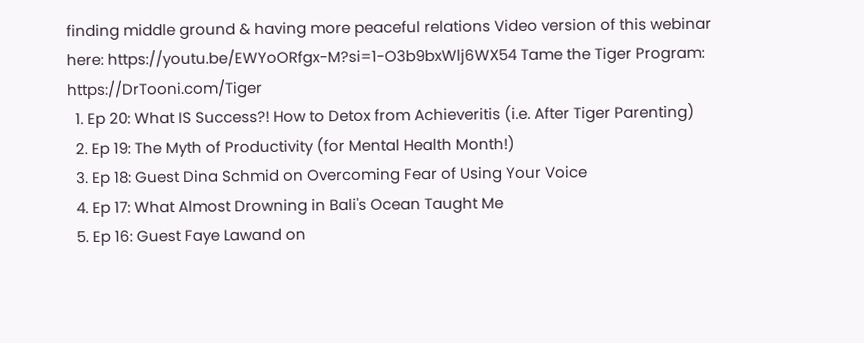finding middle ground & having more peaceful relations Video version of this webinar here: https://youtu.be/EWYoORfgx-M?si=1-O3b9bxWlj6WX54 Tame the Tiger Program: https://DrTooni.com/Tiger
  1. Ep 20: What IS Success?! How to Detox from Achieveritis (i.e. After Tiger Parenting)
  2. Ep 19: The Myth of Productivity (for Mental Health Month!)
  3. Ep 18: Guest Dina Schmid on Overcoming Fear of Using Your Voice
  4. Ep 17: What Almost Drowning in Bali's Ocean Taught Me
  5. Ep 16: Guest Faye Lawand on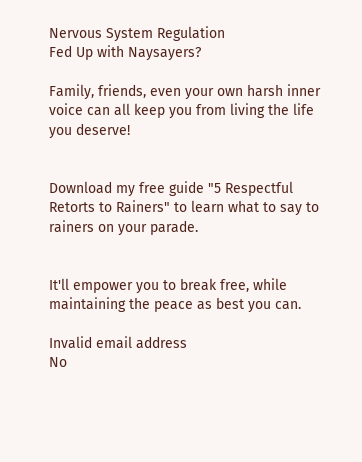Nervous System Regulation
Fed Up with Naysayers?

Family, friends, even your own harsh inner voice can all keep you from living the life you deserve!


Download my free guide "5 Respectful Retorts to Rainers" to learn what to say to rainers on your parade.


It'll empower you to break free, while maintaining the peace as best you can.

Invalid email address
No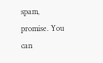spam, promise. You can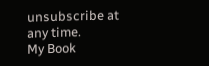unsubscribe at any time.
My Book